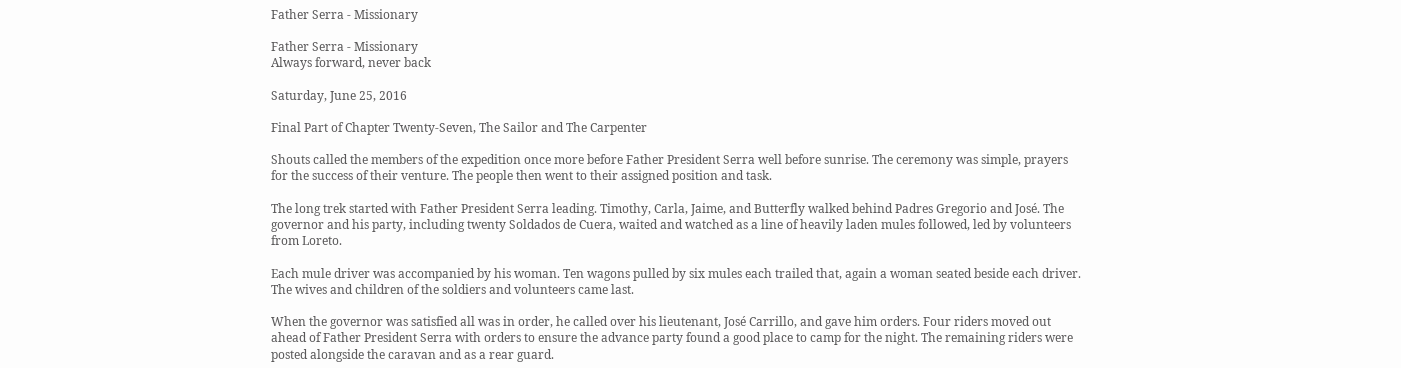Father Serra - Missionary

Father Serra - Missionary
Always forward, never back

Saturday, June 25, 2016

Final Part of Chapter Twenty-Seven, The Sailor and The Carpenter

Shouts called the members of the expedition once more before Father President Serra well before sunrise. The ceremony was simple, prayers for the success of their venture. The people then went to their assigned position and task.

The long trek started with Father President Serra leading. Timothy, Carla, Jaime, and Butterfly walked behind Padres Gregorio and José. The governor and his party, including twenty Soldados de Cuera, waited and watched as a line of heavily laden mules followed, led by volunteers from Loreto.

Each mule driver was accompanied by his woman. Ten wagons pulled by six mules each trailed that, again a woman seated beside each driver. The wives and children of the soldiers and volunteers came last.

When the governor was satisfied all was in order, he called over his lieutenant, José Carrillo, and gave him orders. Four riders moved out ahead of Father President Serra with orders to ensure the advance party found a good place to camp for the night. The remaining riders were posted alongside the caravan and as a rear guard.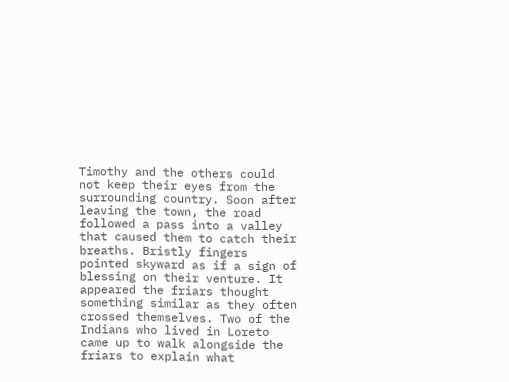Timothy and the others could not keep their eyes from the surrounding country. Soon after leaving the town, the road followed a pass into a valley that caused them to catch their breaths. Bristly fingers pointed skyward as if a sign of blessing on their venture. It appeared the friars thought something similar as they often crossed themselves. Two of the Indians who lived in Loreto came up to walk alongside the friars to explain what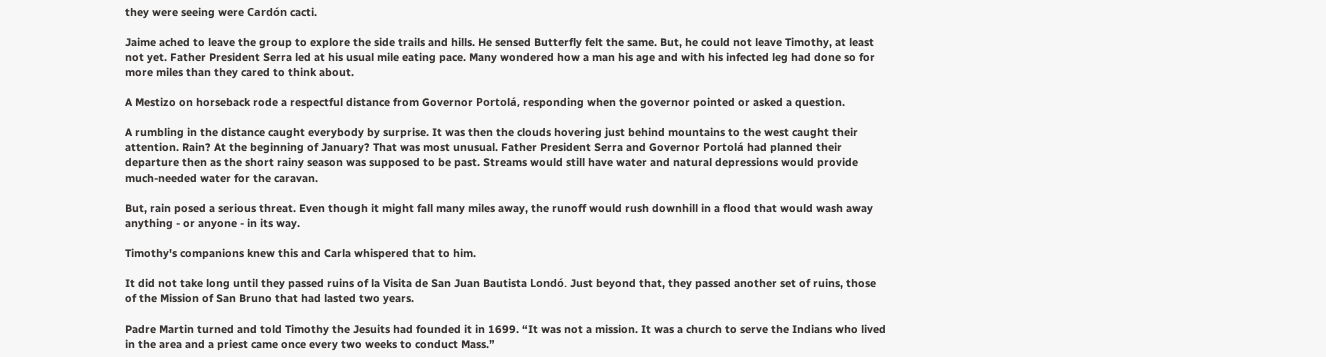they were seeing were Cardón cacti.

Jaime ached to leave the group to explore the side trails and hills. He sensed Butterfly felt the same. But, he could not leave Timothy, at least not yet. Father President Serra led at his usual mile eating pace. Many wondered how a man his age and with his infected leg had done so for more miles than they cared to think about.

A Mestizo on horseback rode a respectful distance from Governor Portolá, responding when the governor pointed or asked a question.

A rumbling in the distance caught everybody by surprise. It was then the clouds hovering just behind mountains to the west caught their attention. Rain? At the beginning of January? That was most unusual. Father President Serra and Governor Portolá had planned their departure then as the short rainy season was supposed to be past. Streams would still have water and natural depressions would provide much-needed water for the caravan.

But, rain posed a serious threat. Even though it might fall many miles away, the runoff would rush downhill in a flood that would wash away anything - or anyone - in its way.

Timothy's companions knew this and Carla whispered that to him.

It did not take long until they passed ruins of la Visita de San Juan Bautista Londó. Just beyond that, they passed another set of ruins, those of the Mission of San Bruno that had lasted two years.

Padre Martin turned and told Timothy the Jesuits had founded it in 1699. “It was not a mission. It was a church to serve the Indians who lived in the area and a priest came once every two weeks to conduct Mass.”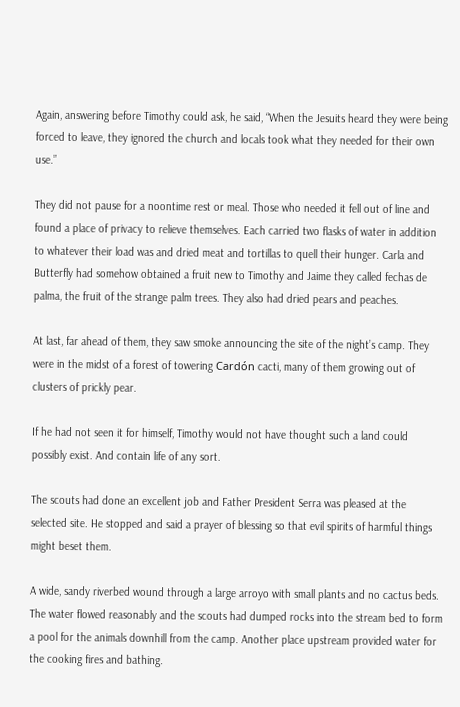Again, answering before Timothy could ask, he said, “When the Jesuits heard they were being forced to leave, they ignored the church and locals took what they needed for their own use.”

They did not pause for a noontime rest or meal. Those who needed it fell out of line and found a place of privacy to relieve themselves. Each carried two flasks of water in addition to whatever their load was and dried meat and tortillas to quell their hunger. Carla and Butterfly had somehow obtained a fruit new to Timothy and Jaime they called fechas de palma, the fruit of the strange palm trees. They also had dried pears and peaches.

At last, far ahead of them, they saw smoke announcing the site of the night’s camp. They were in the midst of a forest of towering Cardón cacti, many of them growing out of clusters of prickly pear.

If he had not seen it for himself, Timothy would not have thought such a land could possibly exist. And contain life of any sort.

The scouts had done an excellent job and Father President Serra was pleased at the selected site. He stopped and said a prayer of blessing so that evil spirits of harmful things might beset them.

A wide, sandy riverbed wound through a large arroyo with small plants and no cactus beds. The water flowed reasonably and the scouts had dumped rocks into the stream bed to form a pool for the animals downhill from the camp. Another place upstream provided water for the cooking fires and bathing.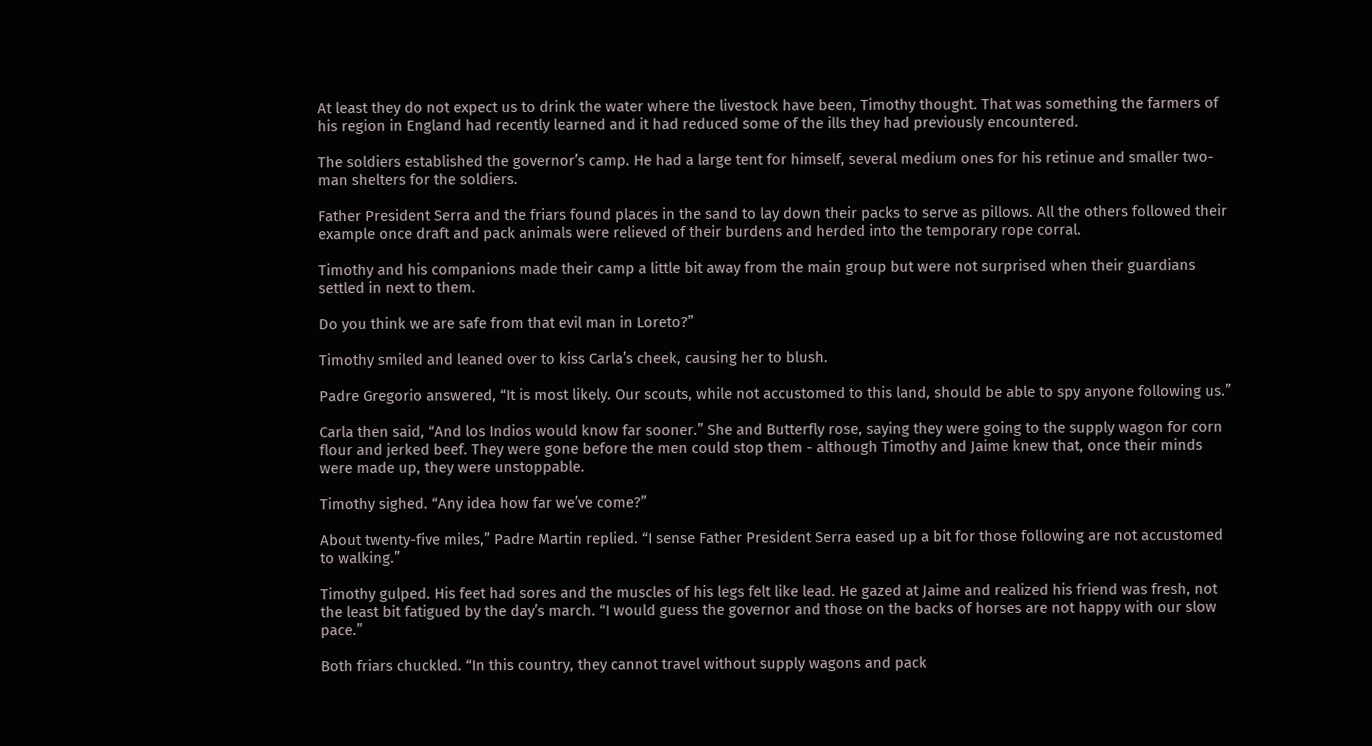At least they do not expect us to drink the water where the livestock have been, Timothy thought. That was something the farmers of his region in England had recently learned and it had reduced some of the ills they had previously encountered.

The soldiers established the governor’s camp. He had a large tent for himself, several medium ones for his retinue and smaller two-man shelters for the soldiers.

Father President Serra and the friars found places in the sand to lay down their packs to serve as pillows. All the others followed their example once draft and pack animals were relieved of their burdens and herded into the temporary rope corral.

Timothy and his companions made their camp a little bit away from the main group but were not surprised when their guardians settled in next to them.

Do you think we are safe from that evil man in Loreto?”

Timothy smiled and leaned over to kiss Carla’s cheek, causing her to blush.

Padre Gregorio answered, “It is most likely. Our scouts, while not accustomed to this land, should be able to spy anyone following us.”

Carla then said, “And los Indios would know far sooner.” She and Butterfly rose, saying they were going to the supply wagon for corn flour and jerked beef. They were gone before the men could stop them - although Timothy and Jaime knew that, once their minds were made up, they were unstoppable.

Timothy sighed. “Any idea how far we’ve come?”

About twenty-five miles,” Padre Martin replied. “I sense Father President Serra eased up a bit for those following are not accustomed to walking.”

Timothy gulped. His feet had sores and the muscles of his legs felt like lead. He gazed at Jaime and realized his friend was fresh, not the least bit fatigued by the day’s march. “I would guess the governor and those on the backs of horses are not happy with our slow pace.”

Both friars chuckled. “In this country, they cannot travel without supply wagons and pack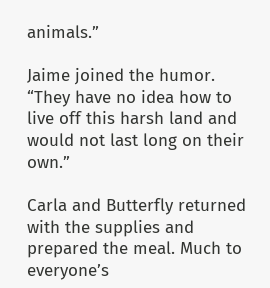animals.”

Jaime joined the humor. “They have no idea how to live off this harsh land and would not last long on their own.”

Carla and Butterfly returned with the supplies and prepared the meal. Much to everyone’s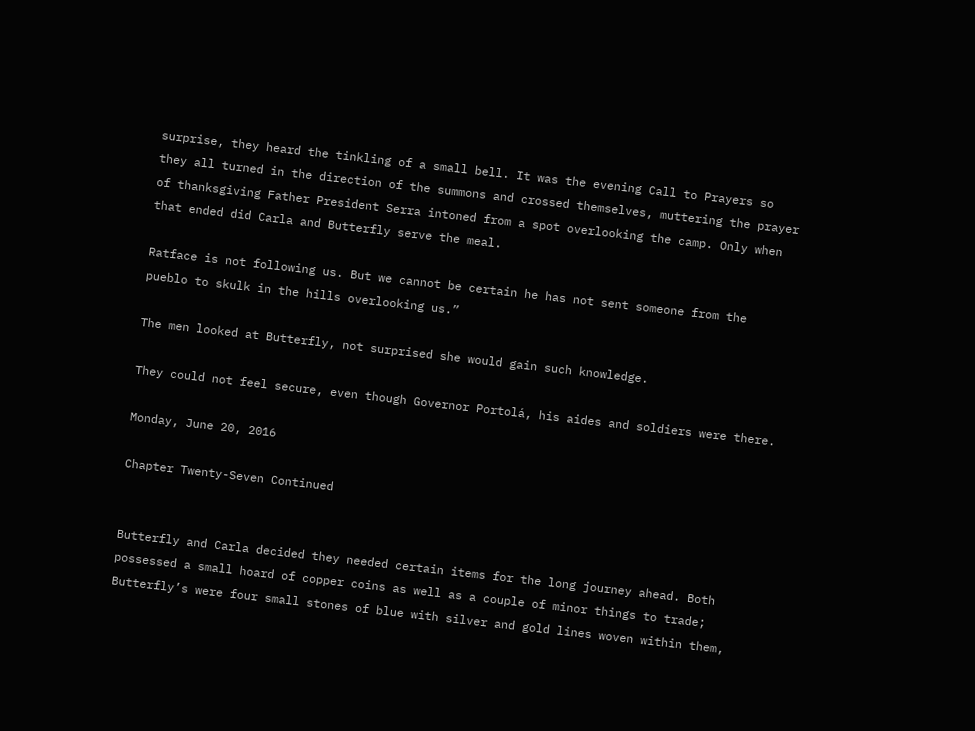surprise, they heard the tinkling of a small bell. It was the evening Call to Prayers so they all turned in the direction of the summons and crossed themselves, muttering the prayer of thanksgiving Father President Serra intoned from a spot overlooking the camp. Only when that ended did Carla and Butterfly serve the meal.

Ratface is not following us. But we cannot be certain he has not sent someone from the pueblo to skulk in the hills overlooking us.”

The men looked at Butterfly, not surprised she would gain such knowledge.

They could not feel secure, even though Governor Portolá, his aides and soldiers were there.

Monday, June 20, 2016

Chapter Twenty-Seven Continued


Butterfly and Carla decided they needed certain items for the long journey ahead. Both possessed a small hoard of copper coins as well as a couple of minor things to trade; Butterfly’s were four small stones of blue with silver and gold lines woven within them,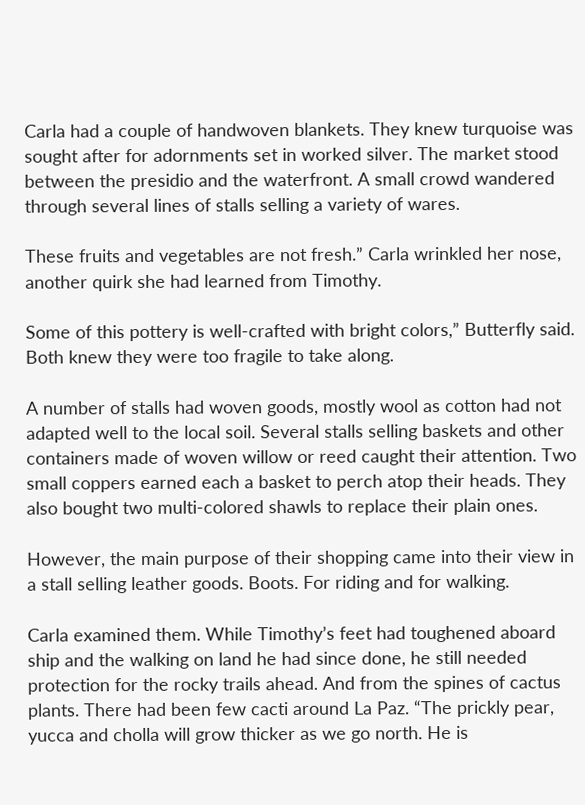Carla had a couple of handwoven blankets. They knew turquoise was sought after for adornments set in worked silver. The market stood between the presidio and the waterfront. A small crowd wandered through several lines of stalls selling a variety of wares.

These fruits and vegetables are not fresh.” Carla wrinkled her nose, another quirk she had learned from Timothy.

Some of this pottery is well-crafted with bright colors,” Butterfly said. Both knew they were too fragile to take along.

A number of stalls had woven goods, mostly wool as cotton had not adapted well to the local soil. Several stalls selling baskets and other containers made of woven willow or reed caught their attention. Two small coppers earned each a basket to perch atop their heads. They also bought two multi-colored shawls to replace their plain ones.

However, the main purpose of their shopping came into their view in a stall selling leather goods. Boots. For riding and for walking.

Carla examined them. While Timothy’s feet had toughened aboard ship and the walking on land he had since done, he still needed protection for the rocky trails ahead. And from the spines of cactus plants. There had been few cacti around La Paz. “The prickly pear, yucca and cholla will grow thicker as we go north. He is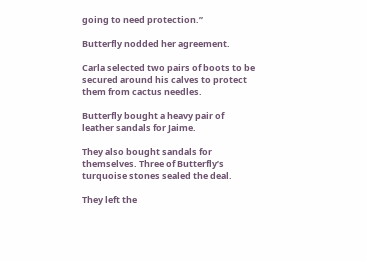going to need protection.”

Butterfly nodded her agreement.

Carla selected two pairs of boots to be secured around his calves to protect them from cactus needles.

Butterfly bought a heavy pair of leather sandals for Jaime.

They also bought sandals for themselves. Three of Butterfly’s turquoise stones sealed the deal.

They left the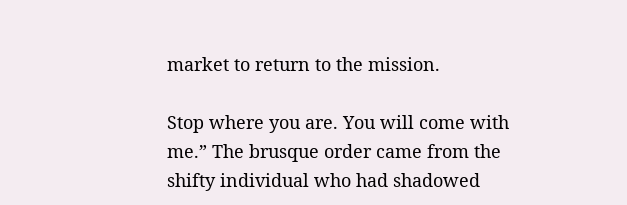market to return to the mission.

Stop where you are. You will come with me.” The brusque order came from the shifty individual who had shadowed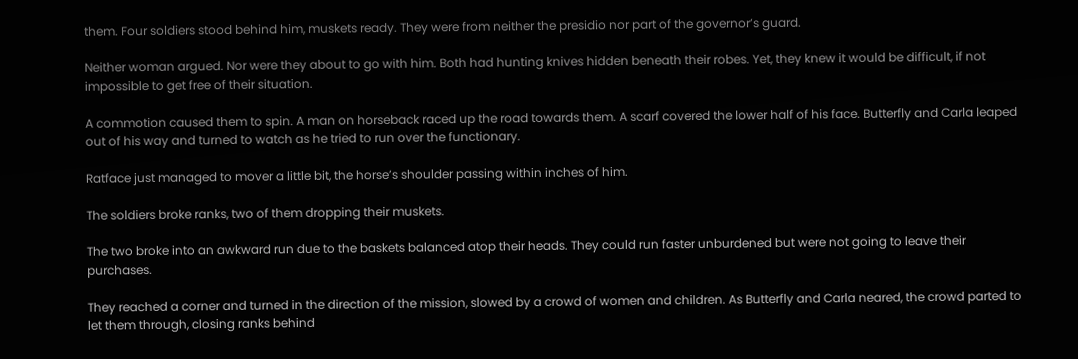them. Four soldiers stood behind him, muskets ready. They were from neither the presidio nor part of the governor’s guard.

Neither woman argued. Nor were they about to go with him. Both had hunting knives hidden beneath their robes. Yet, they knew it would be difficult, if not impossible to get free of their situation.

A commotion caused them to spin. A man on horseback raced up the road towards them. A scarf covered the lower half of his face. Butterfly and Carla leaped out of his way and turned to watch as he tried to run over the functionary.

Ratface just managed to mover a little bit, the horse’s shoulder passing within inches of him.

The soldiers broke ranks, two of them dropping their muskets.

The two broke into an awkward run due to the baskets balanced atop their heads. They could run faster unburdened but were not going to leave their purchases.

They reached a corner and turned in the direction of the mission, slowed by a crowd of women and children. As Butterfly and Carla neared, the crowd parted to let them through, closing ranks behind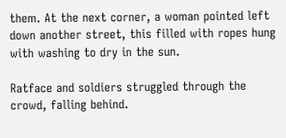them. At the next corner, a woman pointed left down another street, this filled with ropes hung with washing to dry in the sun.

Ratface and soldiers struggled through the crowd, falling behind.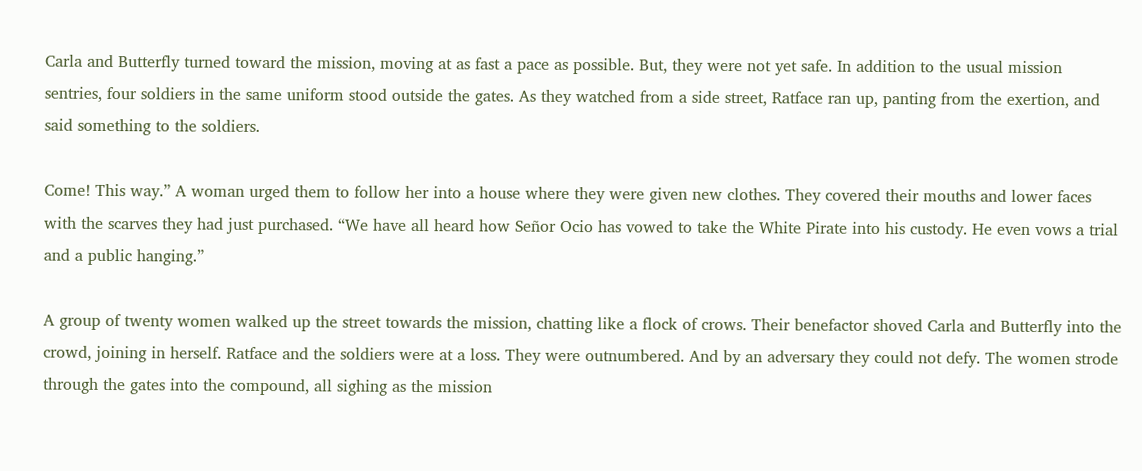Carla and Butterfly turned toward the mission, moving at as fast a pace as possible. But, they were not yet safe. In addition to the usual mission sentries, four soldiers in the same uniform stood outside the gates. As they watched from a side street, Ratface ran up, panting from the exertion, and said something to the soldiers.

Come! This way.” A woman urged them to follow her into a house where they were given new clothes. They covered their mouths and lower faces with the scarves they had just purchased. “We have all heard how Señor Ocio has vowed to take the White Pirate into his custody. He even vows a trial and a public hanging.”

A group of twenty women walked up the street towards the mission, chatting like a flock of crows. Their benefactor shoved Carla and Butterfly into the crowd, joining in herself. Ratface and the soldiers were at a loss. They were outnumbered. And by an adversary they could not defy. The women strode through the gates into the compound, all sighing as the mission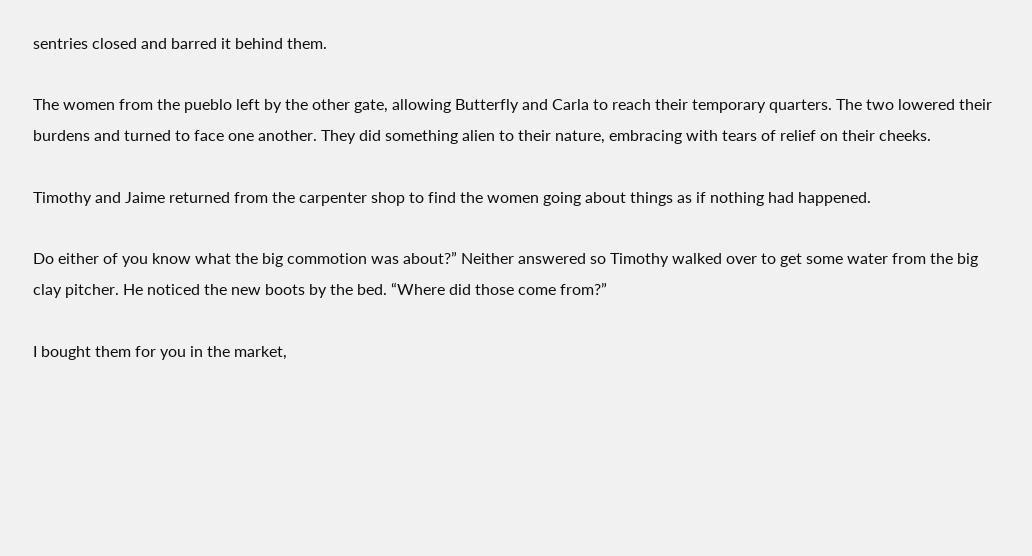sentries closed and barred it behind them.

The women from the pueblo left by the other gate, allowing Butterfly and Carla to reach their temporary quarters. The two lowered their burdens and turned to face one another. They did something alien to their nature, embracing with tears of relief on their cheeks.

Timothy and Jaime returned from the carpenter shop to find the women going about things as if nothing had happened.

Do either of you know what the big commotion was about?” Neither answered so Timothy walked over to get some water from the big clay pitcher. He noticed the new boots by the bed. “Where did those come from?”

I bought them for you in the market,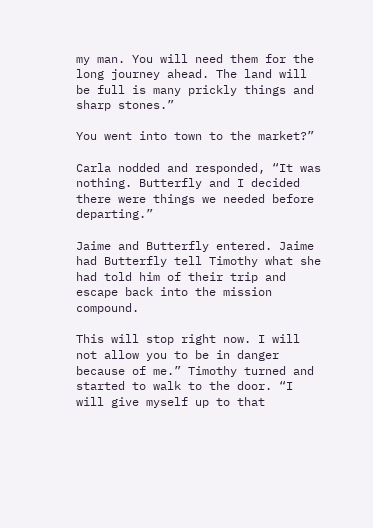my man. You will need them for the long journey ahead. The land will be full is many prickly things and sharp stones.”

You went into town to the market?”

Carla nodded and responded, “It was nothing. Butterfly and I decided there were things we needed before departing.”

Jaime and Butterfly entered. Jaime had Butterfly tell Timothy what she had told him of their trip and escape back into the mission compound.

This will stop right now. I will not allow you to be in danger because of me.” Timothy turned and started to walk to the door. “I will give myself up to that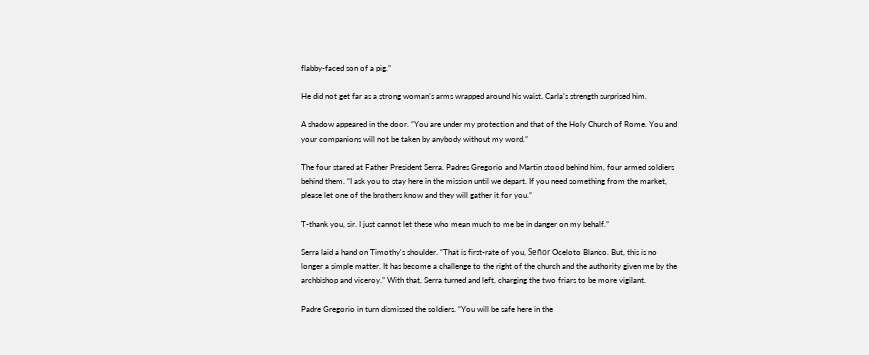flabby-faced son of a pig.”

He did not get far as a strong woman’s arms wrapped around his waist. Carla’s strength surprised him.

A shadow appeared in the door. “You are under my protection and that of the Holy Church of Rome. You and your companions will not be taken by anybody without my word.”

The four stared at Father President Serra. Padres Gregorio and Martin stood behind him, four armed soldiers behind them. “I ask you to stay here in the mission until we depart. If you need something from the market, please let one of the brothers know and they will gather it for you.”

T-thank you, sir. I just cannot let these who mean much to me be in danger on my behalf.”

Serra laid a hand on Timothy's shoulder. “That is first-rate of you, Señor Oceloto Blanco. But, this is no longer a simple matter. It has become a challenge to the right of the church and the authority given me by the archbishop and viceroy.” With that, Serra turned and left, charging the two friars to be more vigilant.

Padre Gregorio in turn dismissed the soldiers. “You will be safe here in the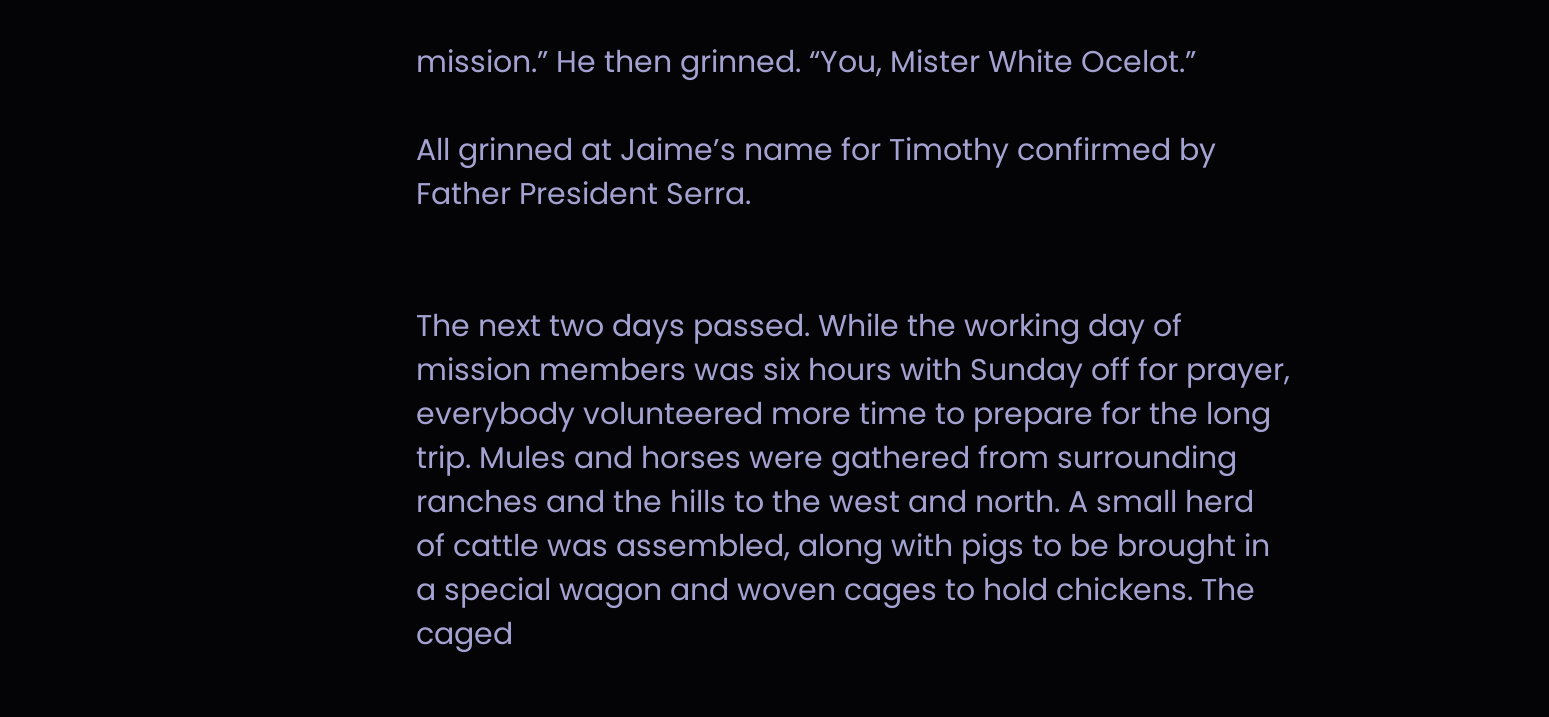mission.” He then grinned. “You, Mister White Ocelot.”

All grinned at Jaime’s name for Timothy confirmed by Father President Serra.


The next two days passed. While the working day of mission members was six hours with Sunday off for prayer, everybody volunteered more time to prepare for the long trip. Mules and horses were gathered from surrounding ranches and the hills to the west and north. A small herd of cattle was assembled, along with pigs to be brought in a special wagon and woven cages to hold chickens. The caged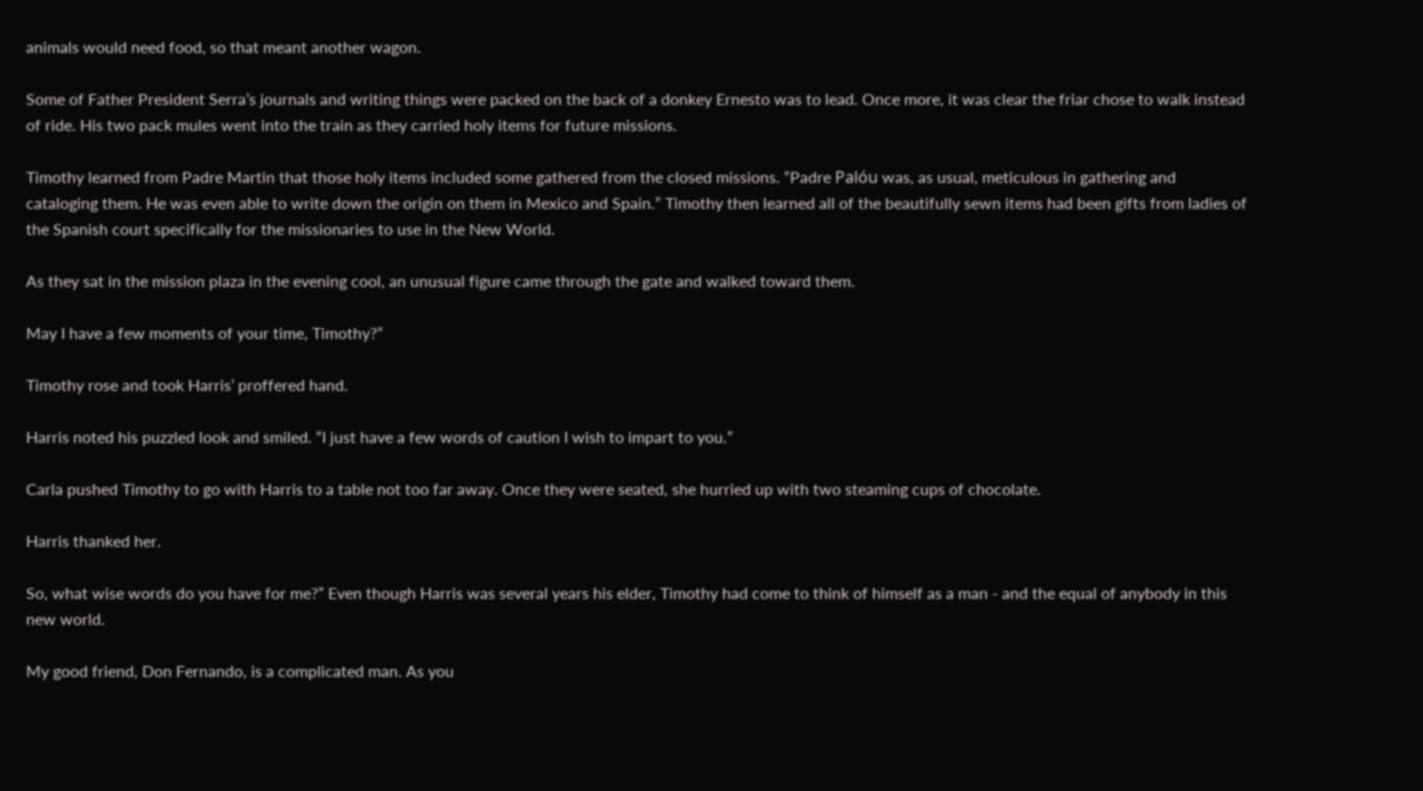animals would need food, so that meant another wagon.

Some of Father President Serra’s journals and writing things were packed on the back of a donkey Ernesto was to lead. Once more, it was clear the friar chose to walk instead of ride. His two pack mules went into the train as they carried holy items for future missions.

Timothy learned from Padre Martin that those holy items included some gathered from the closed missions. “Padre Palóu was, as usual, meticulous in gathering and cataloging them. He was even able to write down the origin on them in Mexico and Spain.” Timothy then learned all of the beautifully sewn items had been gifts from ladies of the Spanish court specifically for the missionaries to use in the New World.

As they sat in the mission plaza in the evening cool, an unusual figure came through the gate and walked toward them.

May I have a few moments of your time, Timothy?”

Timothy rose and took Harris’ proffered hand.

Harris noted his puzzled look and smiled. “I just have a few words of caution I wish to impart to you.”

Carla pushed Timothy to go with Harris to a table not too far away. Once they were seated, she hurried up with two steaming cups of chocolate.

Harris thanked her.

So, what wise words do you have for me?” Even though Harris was several years his elder, Timothy had come to think of himself as a man - and the equal of anybody in this new world.

My good friend, Don Fernando, is a complicated man. As you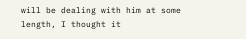will be dealing with him at some length, I thought it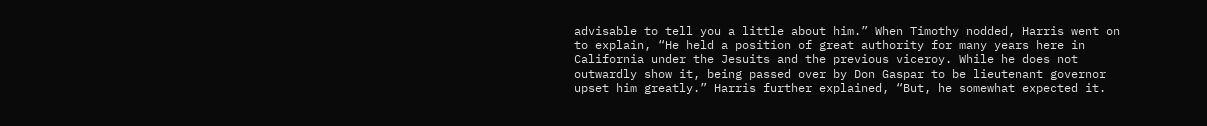advisable to tell you a little about him.” When Timothy nodded, Harris went on to explain, “He held a position of great authority for many years here in California under the Jesuits and the previous viceroy. While he does not outwardly show it, being passed over by Don Gaspar to be lieutenant governor upset him greatly.” Harris further explained, “But, he somewhat expected it.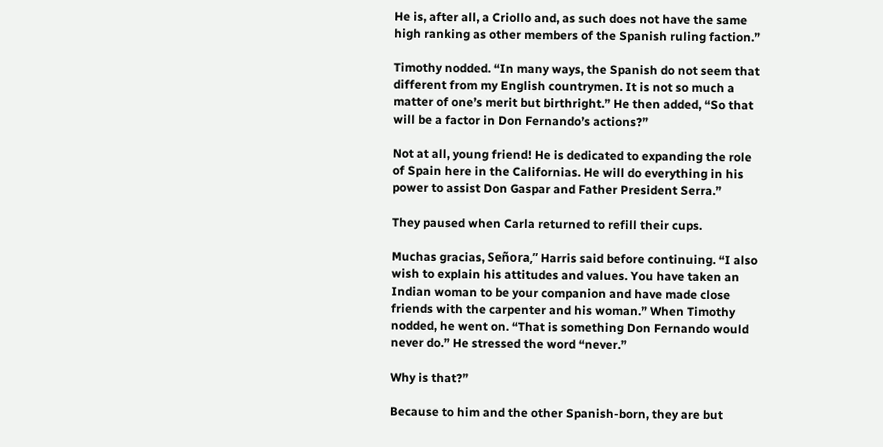He is, after all, a Criollo and, as such does not have the same high ranking as other members of the Spanish ruling faction.”

Timothy nodded. “In many ways, the Spanish do not seem that different from my English countrymen. It is not so much a matter of one’s merit but birthright.” He then added, “So that will be a factor in Don Fernando’s actions?”

Not at all, young friend! He is dedicated to expanding the role of Spain here in the Californias. He will do everything in his power to assist Don Gaspar and Father President Serra.”

They paused when Carla returned to refill their cups.

Muchas gracias, Señora,” Harris said before continuing. “I also wish to explain his attitudes and values. You have taken an Indian woman to be your companion and have made close friends with the carpenter and his woman.” When Timothy nodded, he went on. “That is something Don Fernando would never do.” He stressed the word “never.”

Why is that?”

Because to him and the other Spanish-born, they are but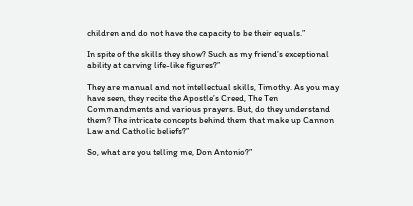children and do not have the capacity to be their equals.”

In spite of the skills they show? Such as my friend’s exceptional ability at carving life-like figures?”

They are manual and not intellectual skills, Timothy. As you may have seen, they recite the Apostle’s Creed, The Ten Commandments and various prayers. But, do they understand them? The intricate concepts behind them that make up Cannon Law and Catholic beliefs?”

So, what are you telling me, Don Antonio?”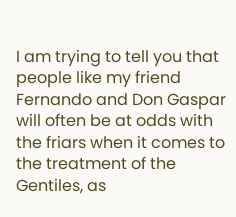I am trying to tell you that people like my friend Fernando and Don Gaspar will often be at odds with the friars when it comes to the treatment of the Gentiles, as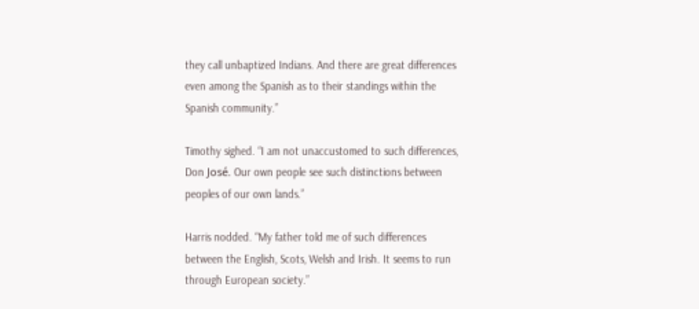they call unbaptized Indians. And there are great differences even among the Spanish as to their standings within the Spanish community.”

Timothy sighed. “I am not unaccustomed to such differences, Don José. Our own people see such distinctions between peoples of our own lands.”

Harris nodded. “My father told me of such differences between the English, Scots, Welsh and Irish. It seems to run through European society.”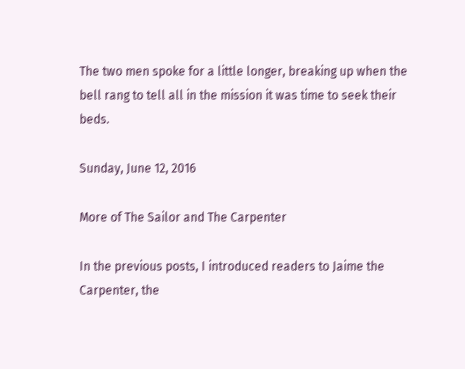The two men spoke for a little longer, breaking up when the bell rang to tell all in the mission it was time to seek their beds.

Sunday, June 12, 2016

More of The Sailor and The Carpenter

In the previous posts, I introduced readers to Jaime the Carpenter, the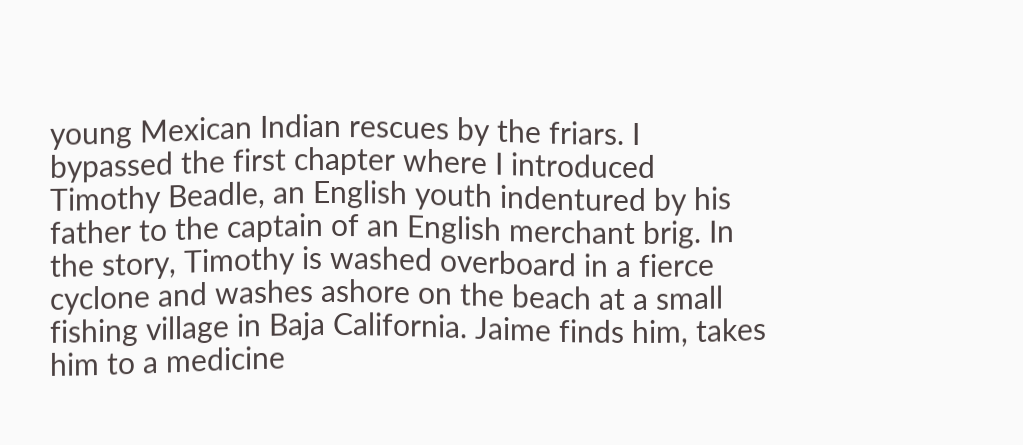young Mexican Indian rescues by the friars. I bypassed the first chapter where I introduced Timothy Beadle, an English youth indentured by his father to the captain of an English merchant brig. In the story, Timothy is washed overboard in a fierce cyclone and washes ashore on the beach at a small fishing village in Baja California. Jaime finds him, takes him to a medicine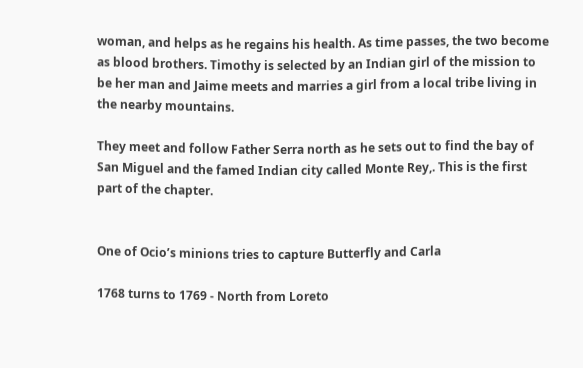woman, and helps as he regains his health. As time passes, the two become as blood brothers. Timothy is selected by an Indian girl of the mission to be her man and Jaime meets and marries a girl from a local tribe living in the nearby mountains.

They meet and follow Father Serra north as he sets out to find the bay of San Miguel and the famed Indian city called Monte Rey,. This is the first part of the chapter.


One of Ocio’s minions tries to capture Butterfly and Carla

1768 turns to 1769 - North from Loreto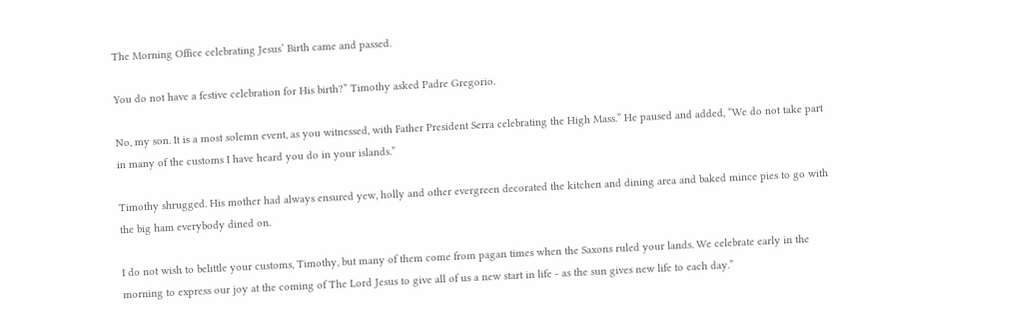The Morning Office celebrating Jesus’ Birth came and passed.

You do not have a festive celebration for His birth?” Timothy asked Padre Gregorio.

No, my son. It is a most solemn event, as you witnessed, with Father President Serra celebrating the High Mass.” He paused and added, “We do not take part in many of the customs I have heard you do in your islands.”

Timothy shrugged. His mother had always ensured yew, holly and other evergreen decorated the kitchen and dining area and baked mince pies to go with the big ham everybody dined on.

I do not wish to belittle your customs, Timothy, but many of them come from pagan times when the Saxons ruled your lands. We celebrate early in the morning to express our joy at the coming of The Lord Jesus to give all of us a new start in life - as the sun gives new life to each day.”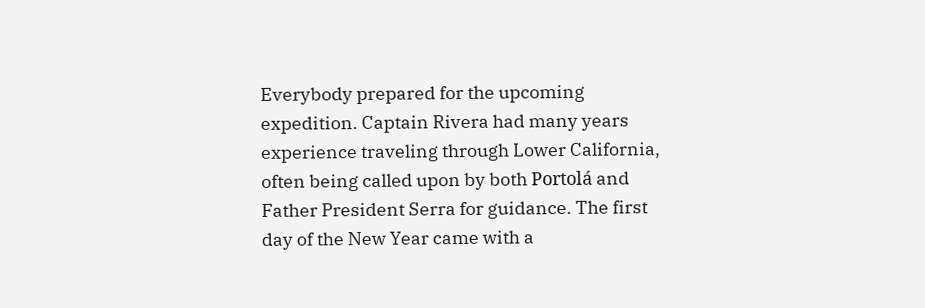Everybody prepared for the upcoming expedition. Captain Rivera had many years experience traveling through Lower California, often being called upon by both Portolá and Father President Serra for guidance. The first day of the New Year came with a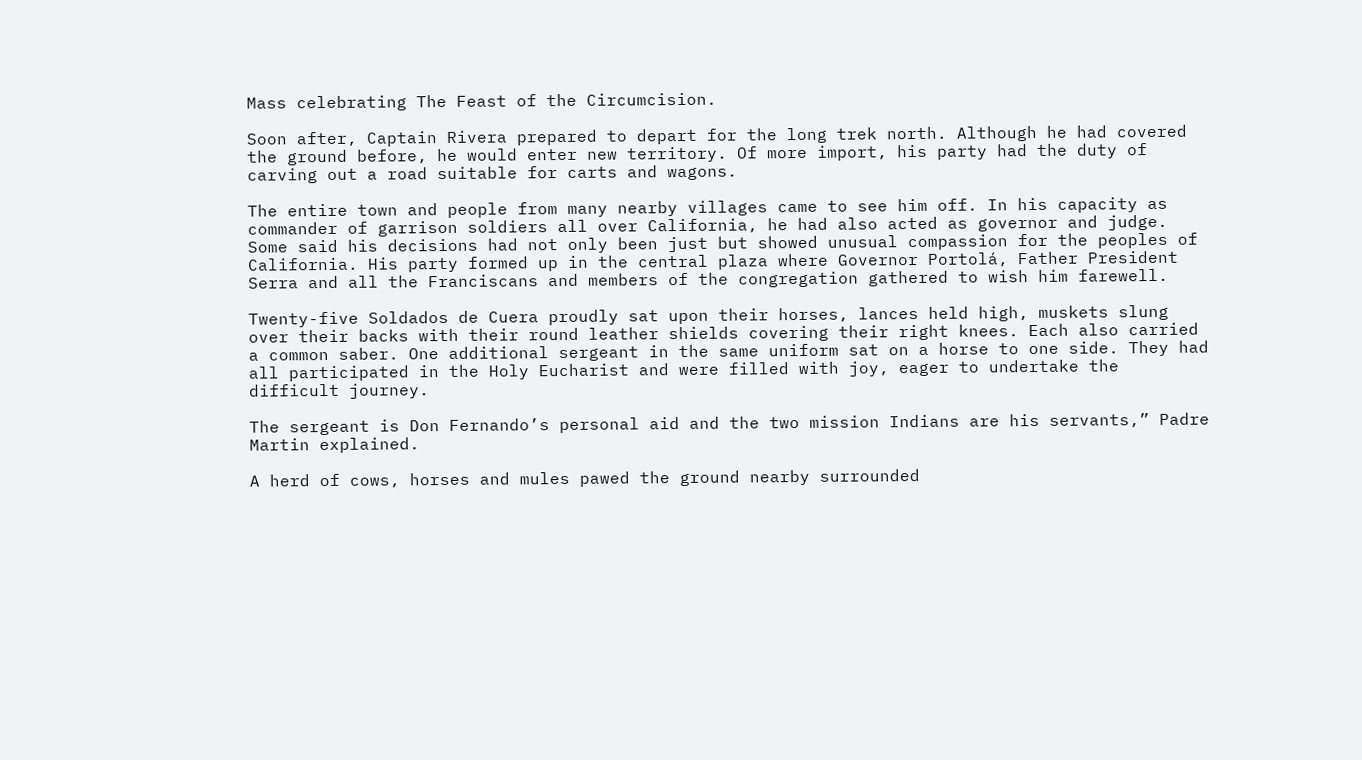Mass celebrating The Feast of the Circumcision.

Soon after, Captain Rivera prepared to depart for the long trek north. Although he had covered the ground before, he would enter new territory. Of more import, his party had the duty of carving out a road suitable for carts and wagons.

The entire town and people from many nearby villages came to see him off. In his capacity as commander of garrison soldiers all over California, he had also acted as governor and judge. Some said his decisions had not only been just but showed unusual compassion for the peoples of California. His party formed up in the central plaza where Governor Portolá, Father President Serra and all the Franciscans and members of the congregation gathered to wish him farewell.

Twenty-five Soldados de Cuera proudly sat upon their horses, lances held high, muskets slung over their backs with their round leather shields covering their right knees. Each also carried a common saber. One additional sergeant in the same uniform sat on a horse to one side. They had all participated in the Holy Eucharist and were filled with joy, eager to undertake the difficult journey.

The sergeant is Don Fernando’s personal aid and the two mission Indians are his servants,” Padre Martin explained.

A herd of cows, horses and mules pawed the ground nearby surrounded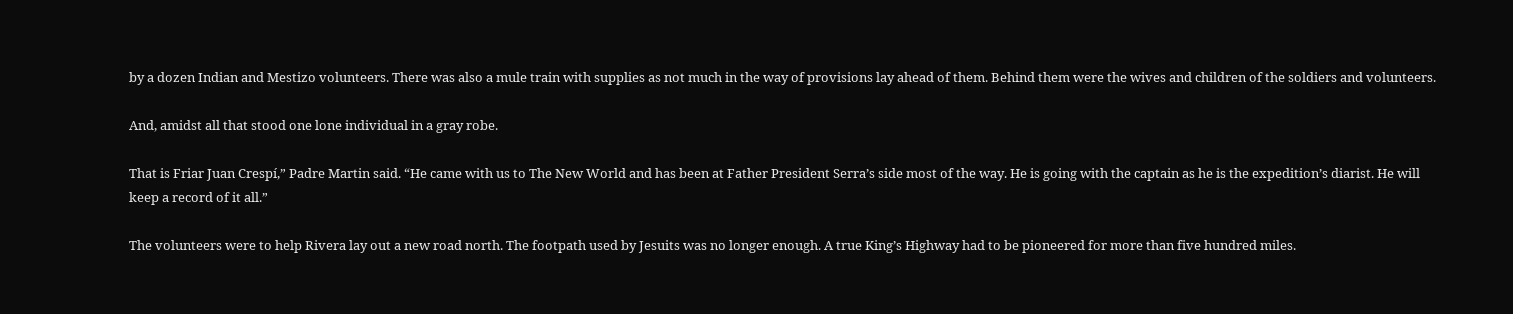by a dozen Indian and Mestizo volunteers. There was also a mule train with supplies as not much in the way of provisions lay ahead of them. Behind them were the wives and children of the soldiers and volunteers.

And, amidst all that stood one lone individual in a gray robe.

That is Friar Juan Crespí,” Padre Martin said. “He came with us to The New World and has been at Father President Serra’s side most of the way. He is going with the captain as he is the expedition’s diarist. He will keep a record of it all.”

The volunteers were to help Rivera lay out a new road north. The footpath used by Jesuits was no longer enough. A true King’s Highway had to be pioneered for more than five hundred miles.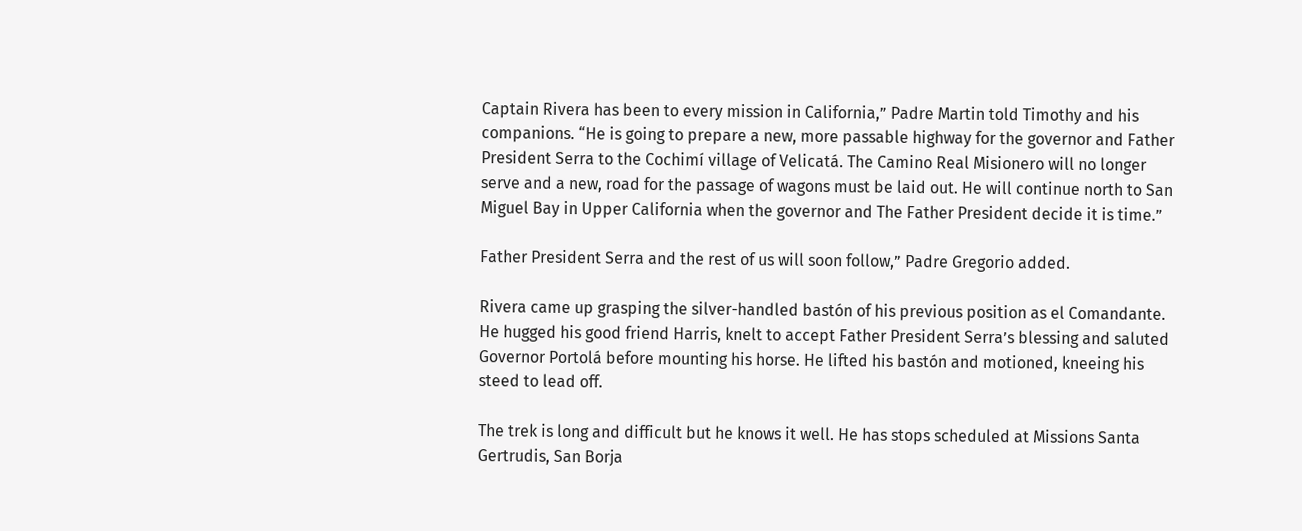Captain Rivera has been to every mission in California,” Padre Martin told Timothy and his companions. “He is going to prepare a new, more passable highway for the governor and Father President Serra to the Cochimí village of Velicatá. The Camino Real Misionero will no longer serve and a new, road for the passage of wagons must be laid out. He will continue north to San Miguel Bay in Upper California when the governor and The Father President decide it is time.”

Father President Serra and the rest of us will soon follow,” Padre Gregorio added.

Rivera came up grasping the silver-handled bastón of his previous position as el Comandante. He hugged his good friend Harris, knelt to accept Father President Serra’s blessing and saluted Governor Portolá before mounting his horse. He lifted his bastón and motioned, kneeing his steed to lead off.

The trek is long and difficult but he knows it well. He has stops scheduled at Missions Santa Gertrudis, San Borja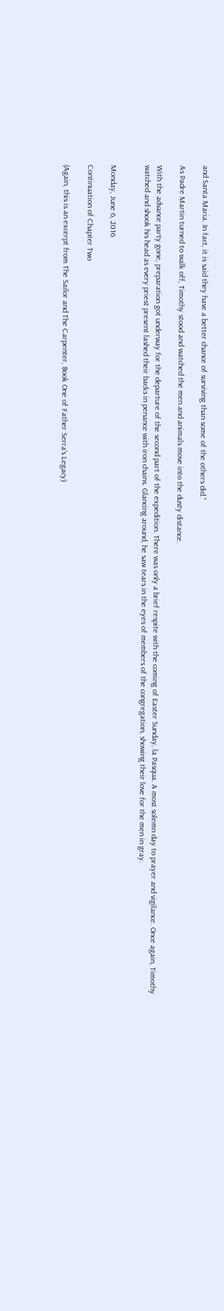and Santa Maria. In fact, it is said they have a better chance of surviving than some of the others did.”

As Padre Martin turned to walk off, Timothy stood and watched the men and animals move into the dusty distance.

With the advance party gone, preparation got underway for the departure of the second part of the expedition. There was only a brief respite with the coming of Easter Sunday, la Pasqua. A most solemn day to prayer and vigilance. Once again, Timothy watched and shook his head as every priest present lashed their backs in penance with iron chains. Glancing around, he saw tears in the eyes of members of the congregation, showing their love for the men in gray.


Monday, June 6, 2016

Continuation of Chapter Two

(Again, this is an excerpt from The Sailor and The Carpenter, Book One of Father Serra's Legacy)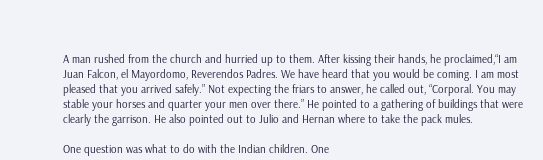A man rushed from the church and hurried up to them. After kissing their hands, he proclaimed,“I am Juan Falcon, el Mayordomo, Reverendos Padres. We have heard that you would be coming. I am most pleased that you arrived safely.” Not expecting the friars to answer, he called out, “Corporal. You may stable your horses and quarter your men over there.” He pointed to a gathering of buildings that were clearly the garrison. He also pointed out to Julio and Hernan where to take the pack mules.

One question was what to do with the Indian children. One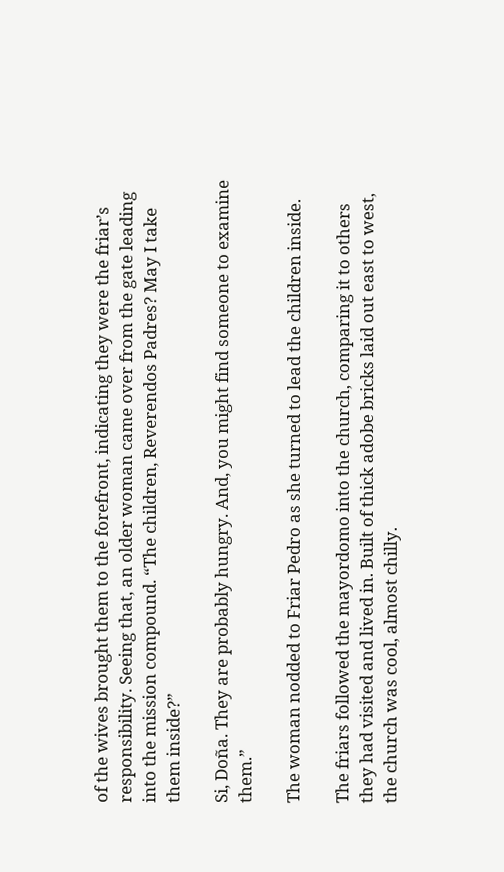of the wives brought them to the forefront, indicating they were the friar’s responsibility. Seeing that, an older woman came over from the gate leading into the mission compound. “The children, Reverendos Padres? May I take them inside?”

Si, Doña. They are probably hungry. And, you might find someone to examine them.”

The woman nodded to Friar Pedro as she turned to lead the children inside.

The friars followed the mayordomo into the church, comparing it to others they had visited and lived in. Built of thick adobe bricks laid out east to west, the church was cool, almost chilly.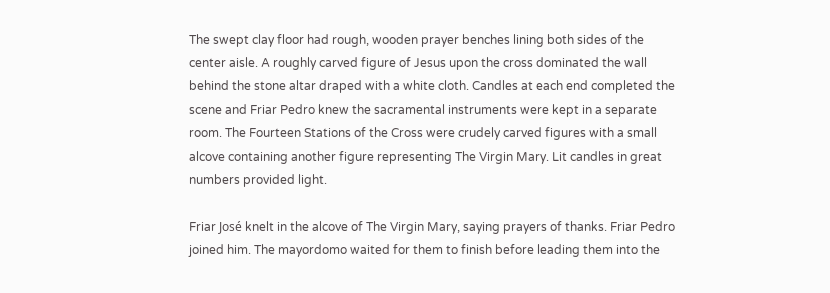The swept clay floor had rough, wooden prayer benches lining both sides of the center aisle. A roughly carved figure of Jesus upon the cross dominated the wall behind the stone altar draped with a white cloth. Candles at each end completed the scene and Friar Pedro knew the sacramental instruments were kept in a separate room. The Fourteen Stations of the Cross were crudely carved figures with a small alcove containing another figure representing The Virgin Mary. Lit candles in great numbers provided light.

Friar José knelt in the alcove of The Virgin Mary, saying prayers of thanks. Friar Pedro joined him. The mayordomo waited for them to finish before leading them into the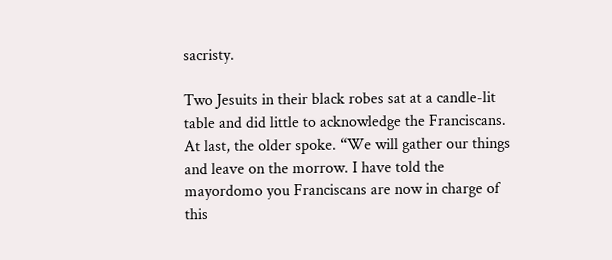sacristy.

Two Jesuits in their black robes sat at a candle-lit table and did little to acknowledge the Franciscans. At last, the older spoke. “We will gather our things and leave on the morrow. I have told the mayordomo you Franciscans are now in charge of this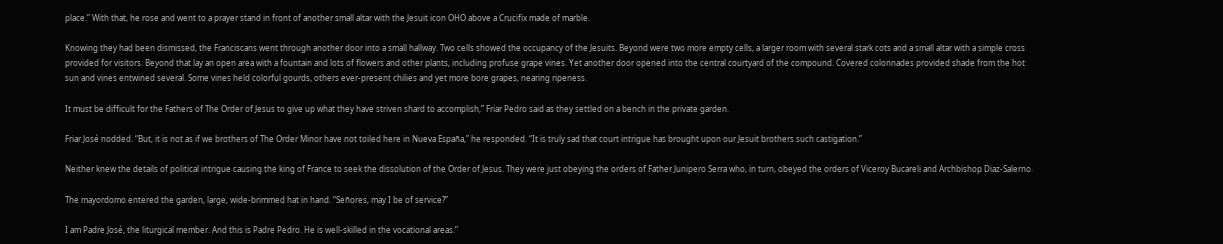place.” With that, he rose and went to a prayer stand in front of another small altar with the Jesuit icon OHO above a Crucifix made of marble.

Knowing they had been dismissed, the Franciscans went through another door into a small hallway. Two cells showed the occupancy of the Jesuits. Beyond were two more empty cells, a larger room with several stark cots and a small altar with a simple cross provided for visitors. Beyond that lay an open area with a fountain and lots of flowers and other plants, including profuse grape vines. Yet another door opened into the central courtyard of the compound. Covered colonnades provided shade from the hot sun and vines entwined several. Some vines held colorful gourds, others ever-present chilies and yet more bore grapes, nearing ripeness.

It must be difficult for the Fathers of The Order of Jesus to give up what they have striven shard to accomplish,” Friar Pedro said as they settled on a bench in the private garden.

Friar José nodded. “But, it is not as if we brothers of The Order Minor have not toiled here in Nueva España,” he responded. “It is truly sad that court intrigue has brought upon our Jesuit brothers such castigation.”

Neither knew the details of political intrigue causing the king of France to seek the dissolution of the Order of Jesus. They were just obeying the orders of Father Junipero Serra who, in turn, obeyed the orders of Viceroy Bucareli and Archbishop Diaz-Salerno.

The mayordomo entered the garden, large, wide-brimmed hat in hand. “Señores, may I be of service?”

I am Padre José, the liturgical member. And this is Padre Pedro. He is well-skilled in the vocational areas.”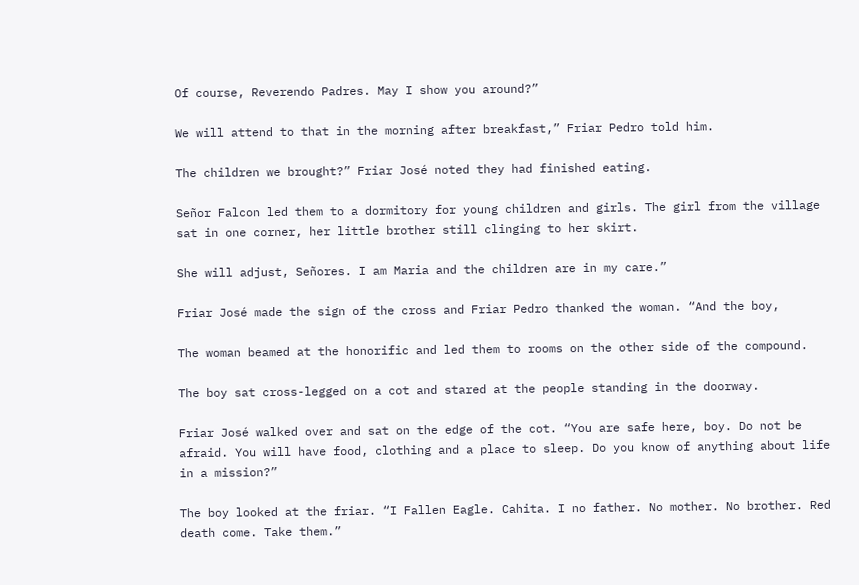Of course, Reverendo Padres. May I show you around?”

We will attend to that in the morning after breakfast,” Friar Pedro told him.

The children we brought?” Friar José noted they had finished eating.

Señor Falcon led them to a dormitory for young children and girls. The girl from the village sat in one corner, her little brother still clinging to her skirt.

She will adjust, Señores. I am Maria and the children are in my care.”

Friar José made the sign of the cross and Friar Pedro thanked the woman. “And the boy,

The woman beamed at the honorific and led them to rooms on the other side of the compound.

The boy sat cross-legged on a cot and stared at the people standing in the doorway.

Friar José walked over and sat on the edge of the cot. “You are safe here, boy. Do not be afraid. You will have food, clothing and a place to sleep. Do you know of anything about life in a mission?”

The boy looked at the friar. “I Fallen Eagle. Cahita. I no father. No mother. No brother. Red death come. Take them.”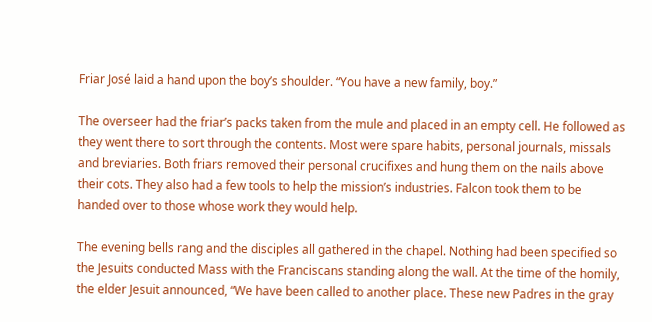Friar José laid a hand upon the boy’s shoulder. “You have a new family, boy.”

The overseer had the friar’s packs taken from the mule and placed in an empty cell. He followed as they went there to sort through the contents. Most were spare habits, personal journals, missals and breviaries. Both friars removed their personal crucifixes and hung them on the nails above their cots. They also had a few tools to help the mission’s industries. Falcon took them to be handed over to those whose work they would help.

The evening bells rang and the disciples all gathered in the chapel. Nothing had been specified so the Jesuits conducted Mass with the Franciscans standing along the wall. At the time of the homily, the elder Jesuit announced, “We have been called to another place. These new Padres in the gray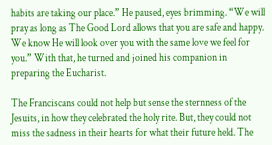habits are taking our place.” He paused, eyes brimming. “We will pray as long as The Good Lord allows that you are safe and happy. We know He will look over you with the same love we feel for you.” With that, he turned and joined his companion in preparing the Eucharist.

The Franciscans could not help but sense the sternness of the Jesuits, in how they celebrated the holy rite. But, they could not miss the sadness in their hearts for what their future held. The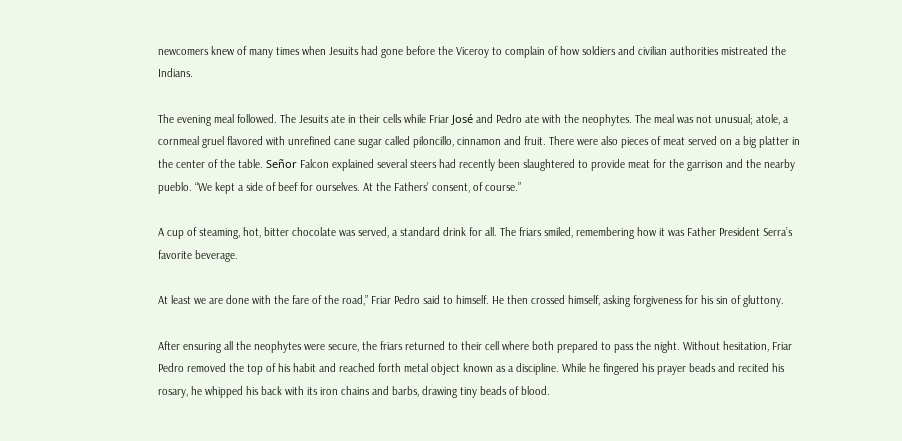newcomers knew of many times when Jesuits had gone before the Viceroy to complain of how soldiers and civilian authorities mistreated the Indians.

The evening meal followed. The Jesuits ate in their cells while Friar José and Pedro ate with the neophytes. The meal was not unusual; atole, a cornmeal gruel flavored with unrefined cane sugar called piloncillo, cinnamon and fruit. There were also pieces of meat served on a big platter in the center of the table. Señor Falcon explained several steers had recently been slaughtered to provide meat for the garrison and the nearby pueblo. “We kept a side of beef for ourselves. At the Fathers’ consent, of course.”

A cup of steaming, hot, bitter chocolate was served, a standard drink for all. The friars smiled, remembering how it was Father President Serra’s favorite beverage.

At least we are done with the fare of the road,” Friar Pedro said to himself. He then crossed himself, asking forgiveness for his sin of gluttony.

After ensuring all the neophytes were secure, the friars returned to their cell where both prepared to pass the night. Without hesitation, Friar Pedro removed the top of his habit and reached forth metal object known as a discipline. While he fingered his prayer beads and recited his rosary, he whipped his back with its iron chains and barbs, drawing tiny beads of blood.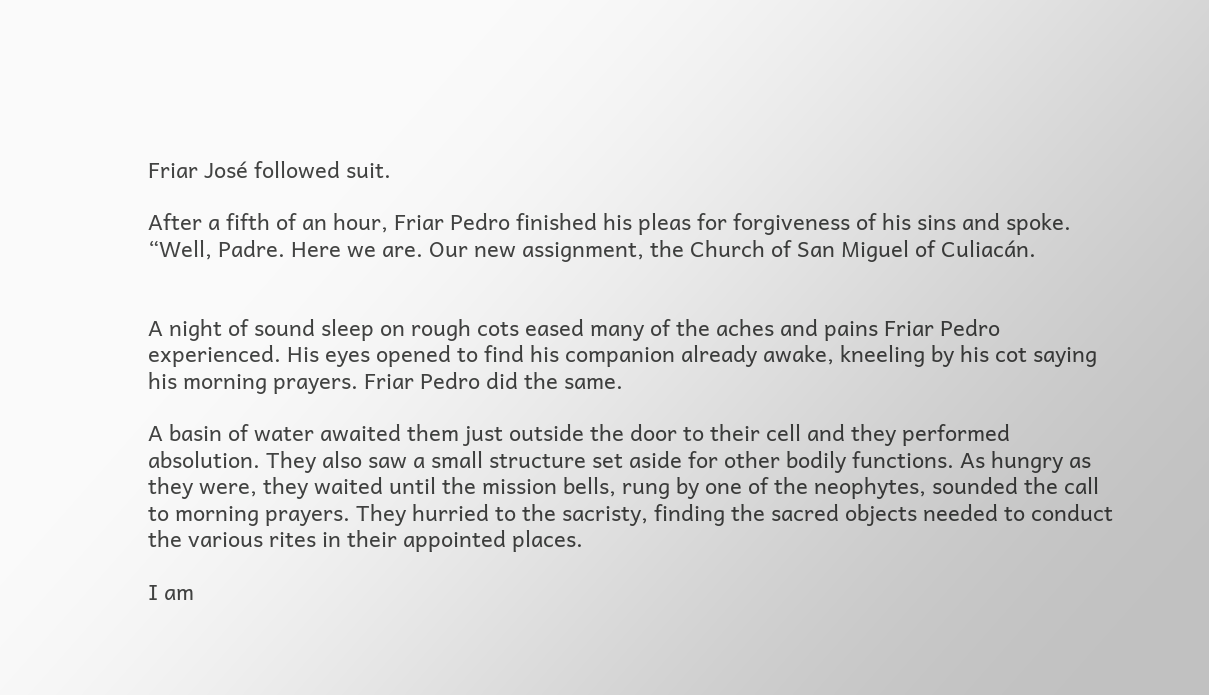Friar José followed suit.

After a fifth of an hour, Friar Pedro finished his pleas for forgiveness of his sins and spoke. “Well, Padre. Here we are. Our new assignment, the Church of San Miguel of Culiacán.


A night of sound sleep on rough cots eased many of the aches and pains Friar Pedro experienced. His eyes opened to find his companion already awake, kneeling by his cot saying his morning prayers. Friar Pedro did the same.

A basin of water awaited them just outside the door to their cell and they performed absolution. They also saw a small structure set aside for other bodily functions. As hungry as they were, they waited until the mission bells, rung by one of the neophytes, sounded the call to morning prayers. They hurried to the sacristy, finding the sacred objects needed to conduct the various rites in their appointed places.

I am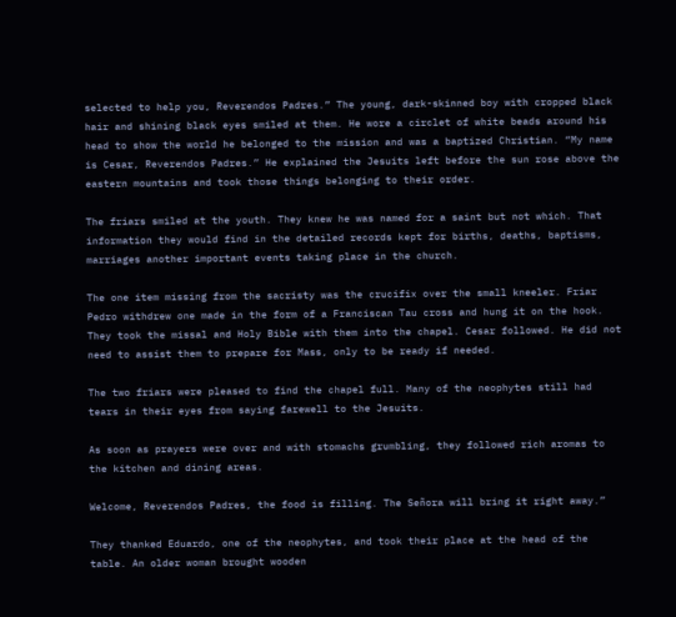selected to help you, Reverendos Padres.” The young, dark-skinned boy with cropped black hair and shining black eyes smiled at them. He wore a circlet of white beads around his head to show the world he belonged to the mission and was a baptized Christian. “My name is Cesar, Reverendos Padres.” He explained the Jesuits left before the sun rose above the eastern mountains and took those things belonging to their order.

The friars smiled at the youth. They knew he was named for a saint but not which. That information they would find in the detailed records kept for births, deaths, baptisms, marriages another important events taking place in the church.

The one item missing from the sacristy was the crucifix over the small kneeler. Friar Pedro withdrew one made in the form of a Franciscan Tau cross and hung it on the hook. They took the missal and Holy Bible with them into the chapel. Cesar followed. He did not need to assist them to prepare for Mass, only to be ready if needed.

The two friars were pleased to find the chapel full. Many of the neophytes still had tears in their eyes from saying farewell to the Jesuits.

As soon as prayers were over and with stomachs grumbling, they followed rich aromas to the kitchen and dining areas.

Welcome, Reverendos Padres, the food is filling. The Señora will bring it right away.”

They thanked Eduardo, one of the neophytes, and took their place at the head of the table. An older woman brought wooden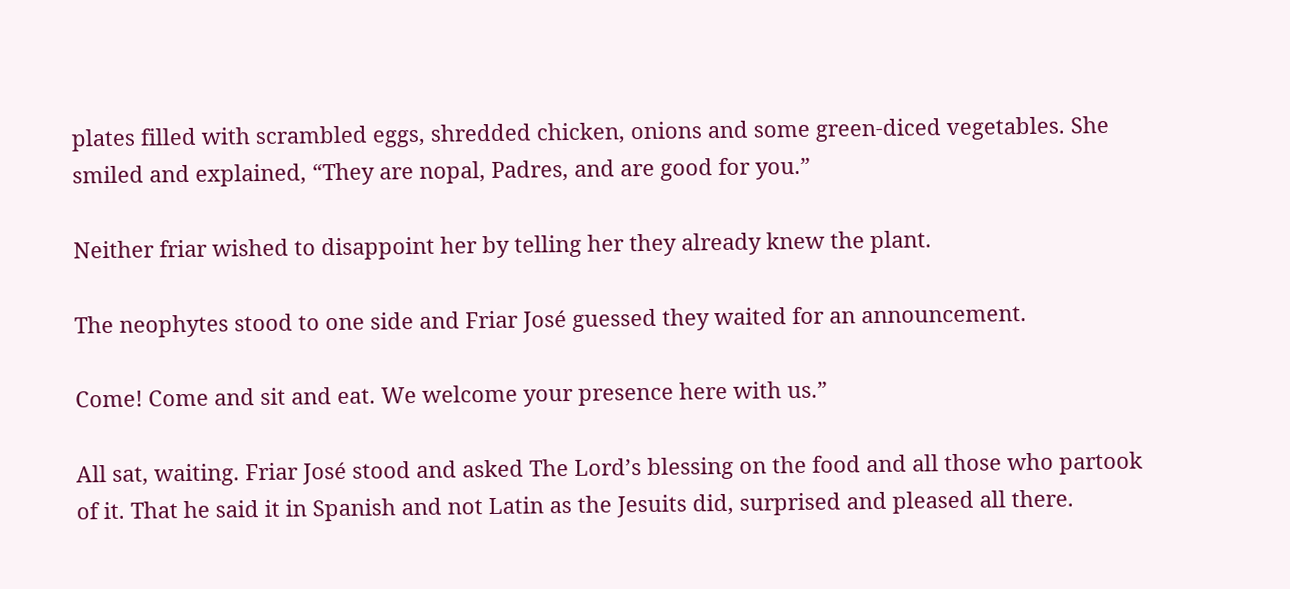plates filled with scrambled eggs, shredded chicken, onions and some green-diced vegetables. She smiled and explained, “They are nopal, Padres, and are good for you.”

Neither friar wished to disappoint her by telling her they already knew the plant.

The neophytes stood to one side and Friar José guessed they waited for an announcement.

Come! Come and sit and eat. We welcome your presence here with us.”

All sat, waiting. Friar José stood and asked The Lord’s blessing on the food and all those who partook of it. That he said it in Spanish and not Latin as the Jesuits did, surprised and pleased all there.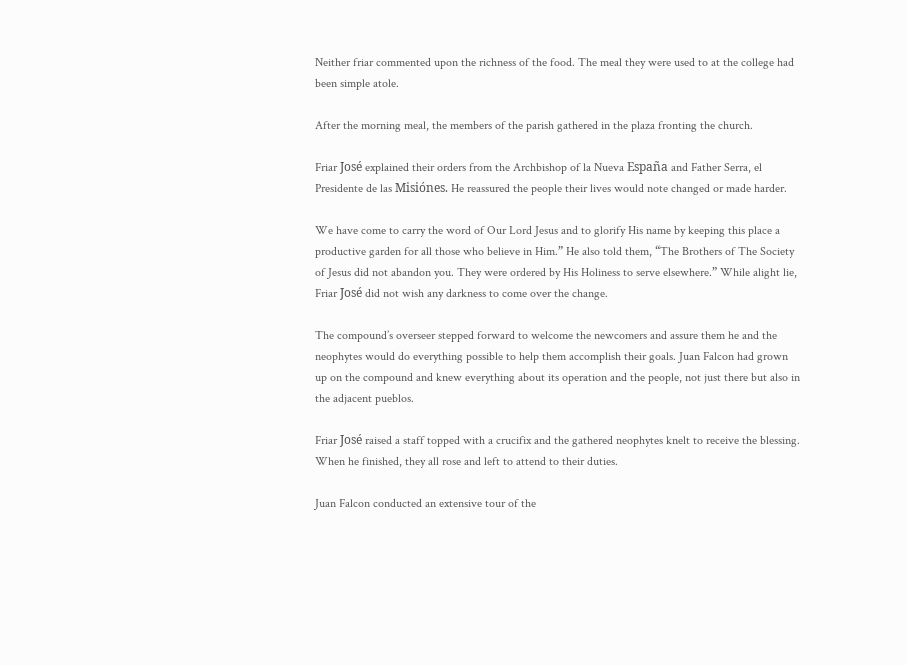Neither friar commented upon the richness of the food. The meal they were used to at the college had been simple atole.

After the morning meal, the members of the parish gathered in the plaza fronting the church.

Friar José explained their orders from the Archbishop of la Nueva España and Father Serra, el Presidente de las Misiónes. He reassured the people their lives would note changed or made harder.

We have come to carry the word of Our Lord Jesus and to glorify His name by keeping this place a productive garden for all those who believe in Him.” He also told them, “The Brothers of The Society of Jesus did not abandon you. They were ordered by His Holiness to serve elsewhere.” While alight lie, Friar José did not wish any darkness to come over the change.

The compound’s overseer stepped forward to welcome the newcomers and assure them he and the neophytes would do everything possible to help them accomplish their goals. Juan Falcon had grown up on the compound and knew everything about its operation and the people, not just there but also in the adjacent pueblos.

Friar José raised a staff topped with a crucifix and the gathered neophytes knelt to receive the blessing. When he finished, they all rose and left to attend to their duties.

Juan Falcon conducted an extensive tour of the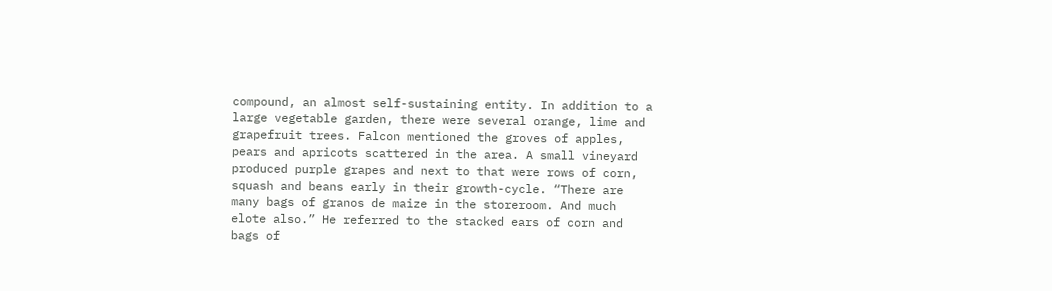compound, an almost self-sustaining entity. In addition to a large vegetable garden, there were several orange, lime and grapefruit trees. Falcon mentioned the groves of apples, pears and apricots scattered in the area. A small vineyard produced purple grapes and next to that were rows of corn, squash and beans early in their growth-cycle. “There are many bags of granos de maize in the storeroom. And much elote also.” He referred to the stacked ears of corn and bags of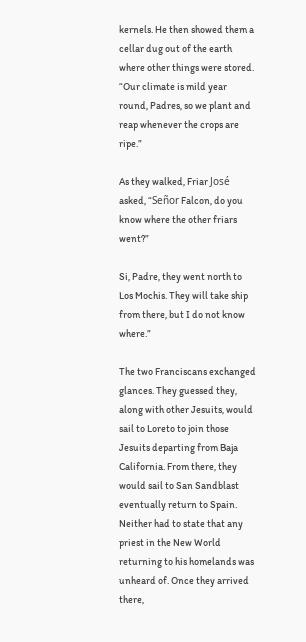kernels. He then showed them a cellar dug out of the earth where other things were stored. “Our climate is mild year round, Padres, so we plant and reap whenever the crops are ripe.”

As they walked, Friar José asked, “Señor Falcon, do you know where the other friars went?”

Si, Padre, they went north to Los Mochis. They will take ship from there, but I do not know where.”

The two Franciscans exchanged glances. They guessed they, along with other Jesuits, would sail to Loreto to join those Jesuits departing from Baja California. From there, they would sail to San Sandblast eventually return to Spain. Neither had to state that any priest in the New World returning to his homelands was unheard of. Once they arrived there,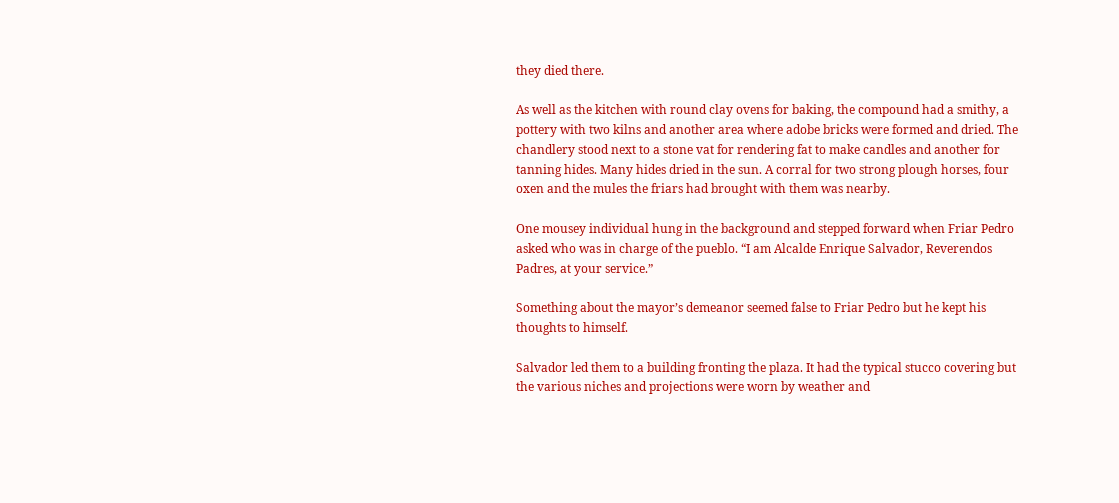they died there.

As well as the kitchen with round clay ovens for baking, the compound had a smithy, a pottery with two kilns and another area where adobe bricks were formed and dried. The chandlery stood next to a stone vat for rendering fat to make candles and another for tanning hides. Many hides dried in the sun. A corral for two strong plough horses, four oxen and the mules the friars had brought with them was nearby.

One mousey individual hung in the background and stepped forward when Friar Pedro asked who was in charge of the pueblo. “I am Alcalde Enrique Salvador, Reverendos Padres, at your service.”

Something about the mayor’s demeanor seemed false to Friar Pedro but he kept his thoughts to himself.

Salvador led them to a building fronting the plaza. It had the typical stucco covering but the various niches and projections were worn by weather and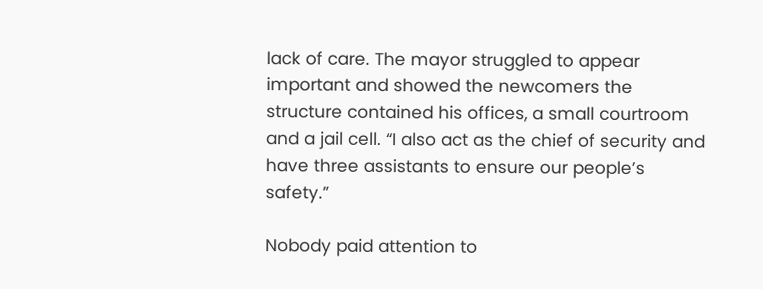lack of care. The mayor struggled to appear important and showed the newcomers the structure contained his offices, a small courtroom and a jail cell. “I also act as the chief of security and have three assistants to ensure our people’s safety.”

Nobody paid attention to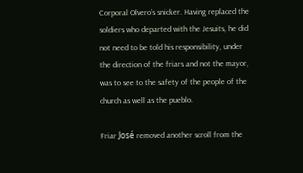Corporal Olvero’s snicker. Having replaced the soldiers who departed with the Jesuits, he did not need to be told his responsibility, under the direction of the friars and not the mayor, was to see to the safety of the people of the church as well as the pueblo.

Friar José removed another scroll from the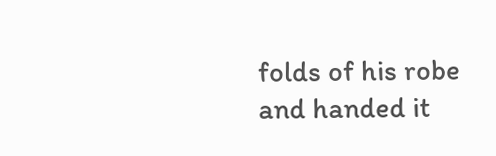folds of his robe and handed it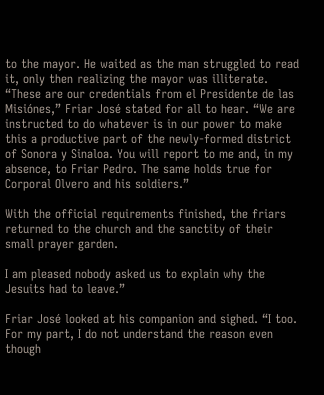to the mayor. He waited as the man struggled to read it, only then realizing the mayor was illiterate. “These are our credentials from el Presidente de las Misiónes,” Friar José stated for all to hear. “We are instructed to do whatever is in our power to make this a productive part of the newly-formed district of Sonora y Sinaloa. You will report to me and, in my absence, to Friar Pedro. The same holds true for Corporal Olvero and his soldiers.”

With the official requirements finished, the friars returned to the church and the sanctity of their small prayer garden.

I am pleased nobody asked us to explain why the Jesuits had to leave.”

Friar José looked at his companion and sighed. “I too. For my part, I do not understand the reason even though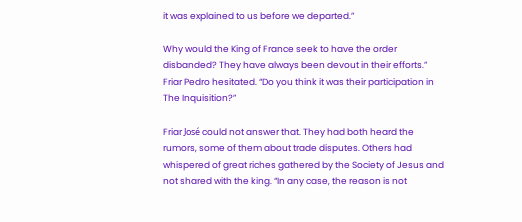it was explained to us before we departed.”

Why would the King of France seek to have the order disbanded? They have always been devout in their efforts.” Friar Pedro hesitated. “Do you think it was their participation in The Inquisition?”

Friar José could not answer that. They had both heard the rumors, some of them about trade disputes. Others had whispered of great riches gathered by the Society of Jesus and not shared with the king. “In any case, the reason is not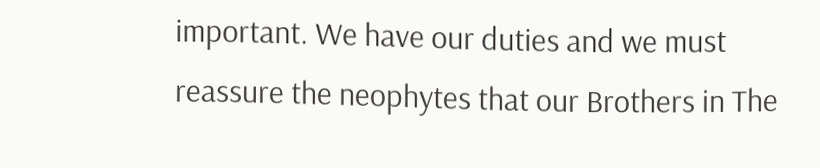important. We have our duties and we must reassure the neophytes that our Brothers in The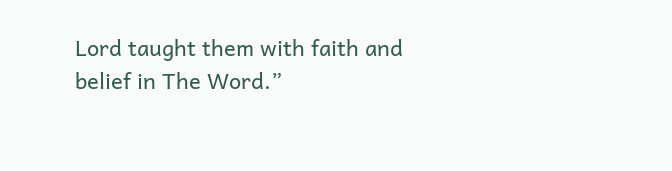Lord taught them with faith and belief in The Word.”